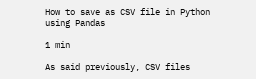How to save as CSV file in Python using Pandas

1 min

As said previously, CSV files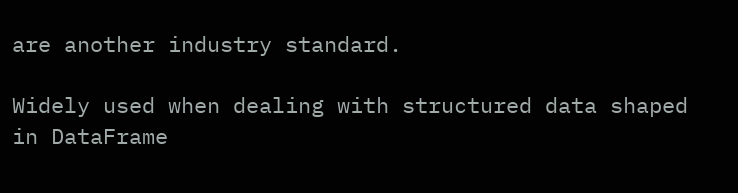are another industry standard.

Widely used when dealing with structured data shaped in DataFrame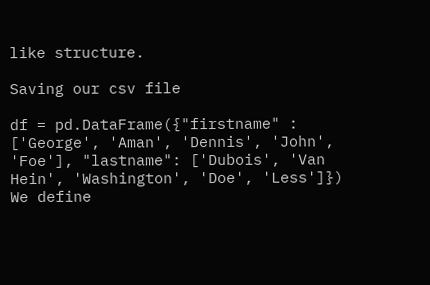like structure.

Saving our csv file

df = pd.DataFrame({"firstname" : ['George', 'Aman', 'Dennis', 'John', 'Foe'], "lastname": ['Dubois', 'Van Hein', 'Washington', 'Doe', 'Less']})
We define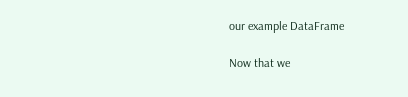our example DataFrame

Now that we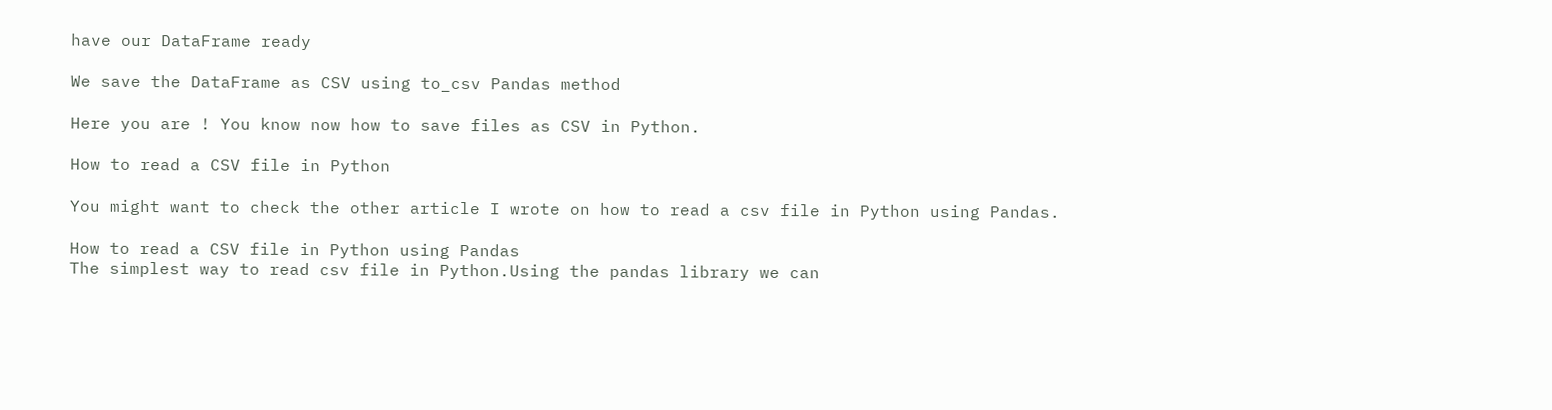have our DataFrame ready

We save the DataFrame as CSV using to_csv Pandas method

Here you are ! You know now how to save files as CSV in Python.

How to read a CSV file in Python

You might want to check the other article I wrote on how to read a csv file in Python using Pandas.

How to read a CSV file in Python using Pandas
The simplest way to read csv file in Python.Using the pandas library we can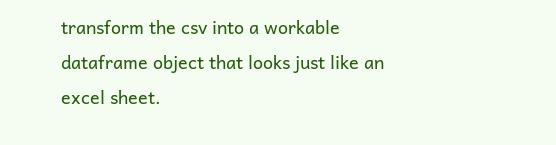transform the csv into a workable dataframe object that looks just like an excel sheet.